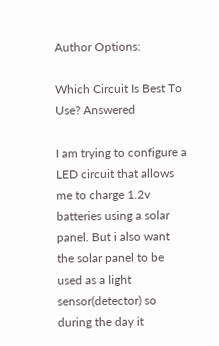Author Options:

Which Circuit Is Best To Use? Answered

I am trying to configure a LED circuit that allows me to charge 1.2v batteries using a solar panel. But i also want the solar panel to be used as a light sensor(detector) so during the day it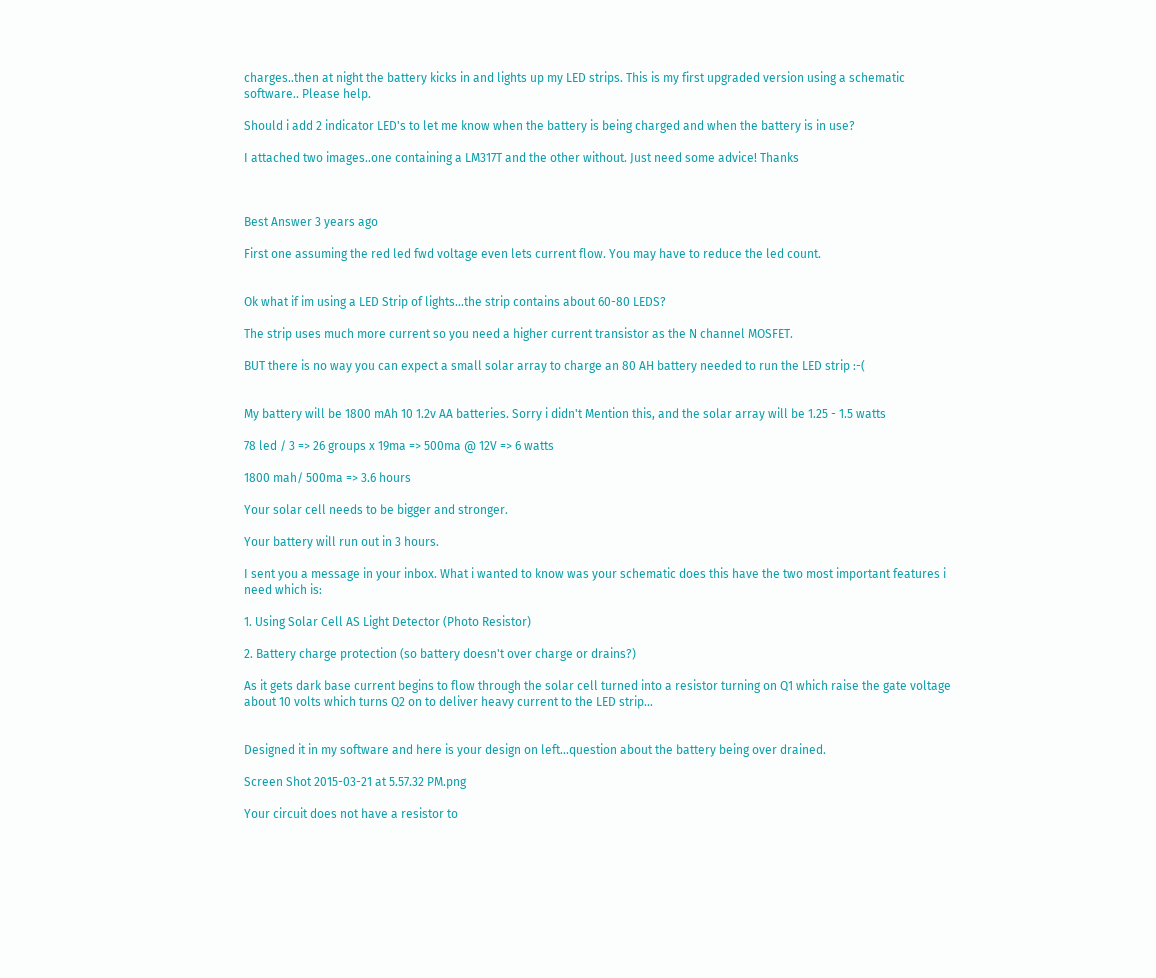charges..then at night the battery kicks in and lights up my LED strips. This is my first upgraded version using a schematic software.. Please help.

Should i add 2 indicator LED's to let me know when the battery is being charged and when the battery is in use?

I attached two images..one containing a LM317T and the other without. Just need some advice! Thanks



Best Answer 3 years ago

First one assuming the red led fwd voltage even lets current flow. You may have to reduce the led count.


Ok what if im using a LED Strip of lights...the strip contains about 60-80 LEDS?

The strip uses much more current so you need a higher current transistor as the N channel MOSFET.

BUT there is no way you can expect a small solar array to charge an 80 AH battery needed to run the LED strip :-(


My battery will be 1800 mAh 10 1.2v AA batteries. Sorry i didn't Mention this, and the solar array will be 1.25 - 1.5 watts

78 led / 3 => 26 groups x 19ma => 500ma @ 12V => 6 watts

1800 mah/ 500ma => 3.6 hours

Your solar cell needs to be bigger and stronger.

Your battery will run out in 3 hours.

I sent you a message in your inbox. What i wanted to know was your schematic does this have the two most important features i need which is:

1. Using Solar Cell AS Light Detector (Photo Resistor)

2. Battery charge protection (so battery doesn't over charge or drains?)

As it gets dark base current begins to flow through the solar cell turned into a resistor turning on Q1 which raise the gate voltage about 10 volts which turns Q2 on to deliver heavy current to the LED strip...


Designed it in my software and here is your design on left...question about the battery being over drained.

Screen Shot 2015-03-21 at 5.57.32 PM.png

Your circuit does not have a resistor to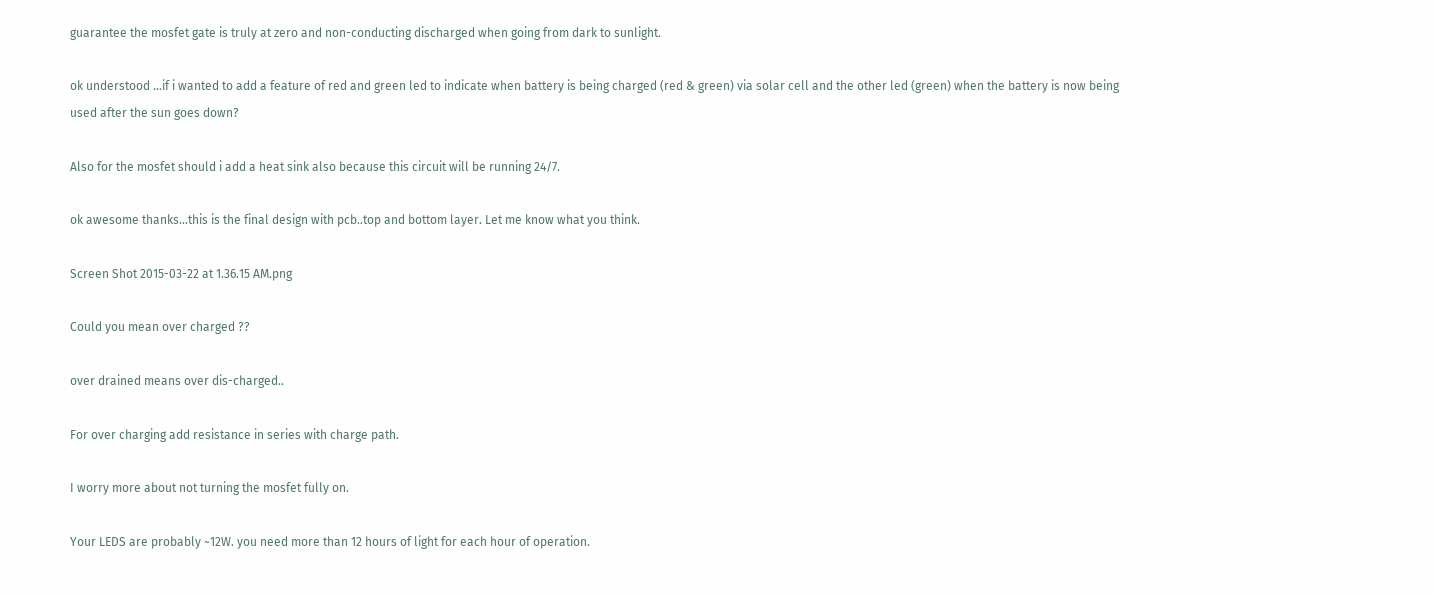guarantee the mosfet gate is truly at zero and non-conducting discharged when going from dark to sunlight.

ok understood ...if i wanted to add a feature of red and green led to indicate when battery is being charged (red & green) via solar cell and the other led (green) when the battery is now being used after the sun goes down?

Also for the mosfet should i add a heat sink also because this circuit will be running 24/7.

ok awesome thanks...this is the final design with pcb..top and bottom layer. Let me know what you think.

Screen Shot 2015-03-22 at 1.36.15 AM.png

Could you mean over charged ??

over drained means over dis-charged..

For over charging add resistance in series with charge path.

I worry more about not turning the mosfet fully on.

Your LEDS are probably ~12W. you need more than 12 hours of light for each hour of operation.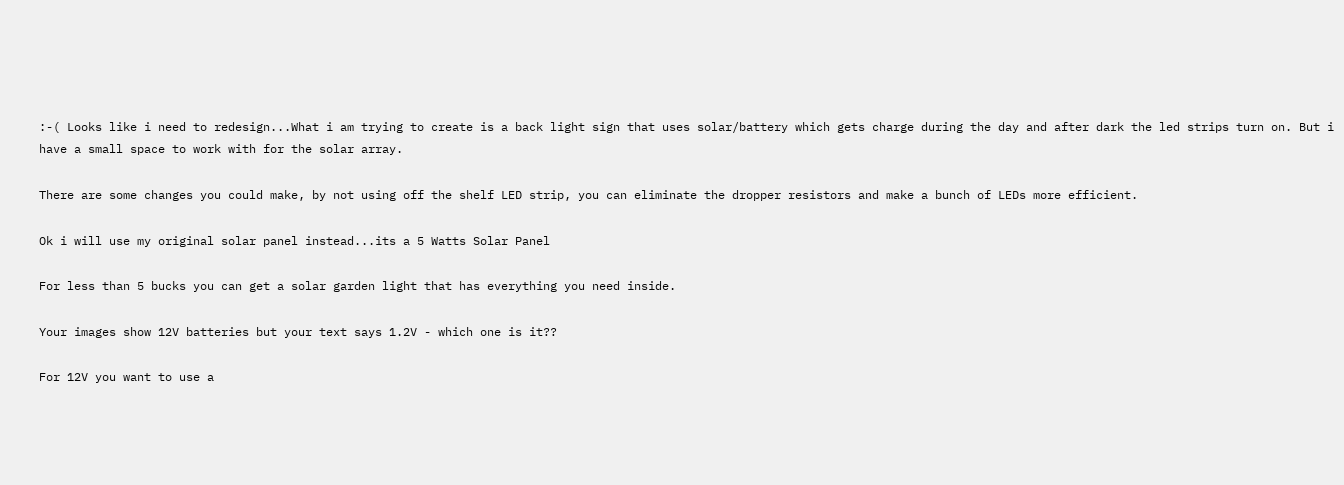:-( Looks like i need to redesign...What i am trying to create is a back light sign that uses solar/battery which gets charge during the day and after dark the led strips turn on. But i have a small space to work with for the solar array.

There are some changes you could make, by not using off the shelf LED strip, you can eliminate the dropper resistors and make a bunch of LEDs more efficient.

Ok i will use my original solar panel instead...its a 5 Watts Solar Panel

For less than 5 bucks you can get a solar garden light that has everything you need inside.

Your images show 12V batteries but your text says 1.2V - which one is it??

For 12V you want to use a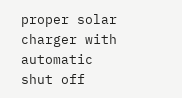proper solar charger with automatic shut off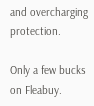and overcharging protection.

Only a few bucks on Fleabuy.